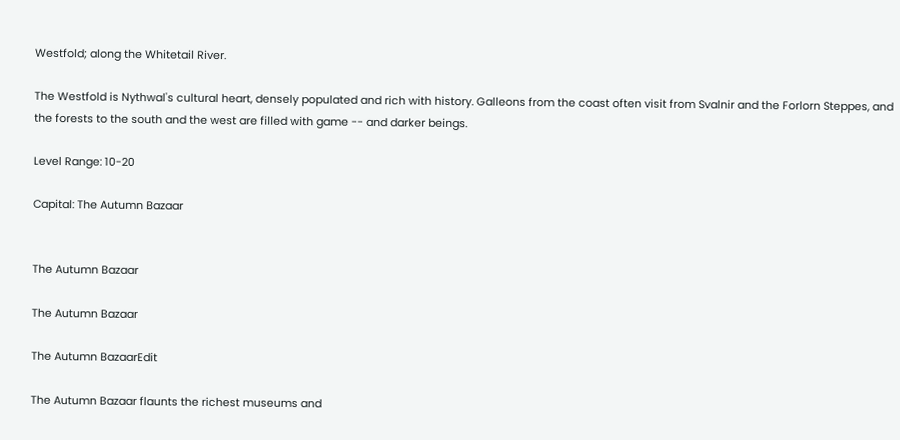Westfold; along the Whitetail River.

The Westfold is Nythwal's cultural heart, densely populated and rich with history. Galleons from the coast often visit from Svalnir and the Forlorn Steppes, and the forests to the south and the west are filled with game -- and darker beings.

Level Range: 10-20

Capital: The Autumn Bazaar


The Autumn Bazaar

The Autumn Bazaar

The Autumn BazaarEdit

The Autumn Bazaar flaunts the richest museums and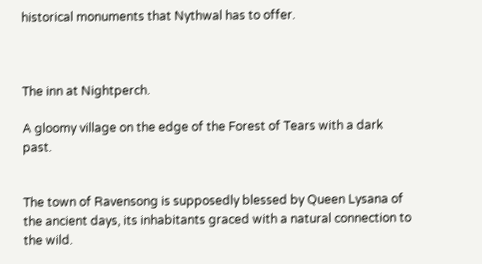historical monuments that Nythwal has to offer.



The inn at Nightperch.

A gloomy village on the edge of the Forest of Tears with a dark past.


The town of Ravensong is supposedly blessed by Queen Lysana of the ancient days, its inhabitants graced with a natural connection to the wild.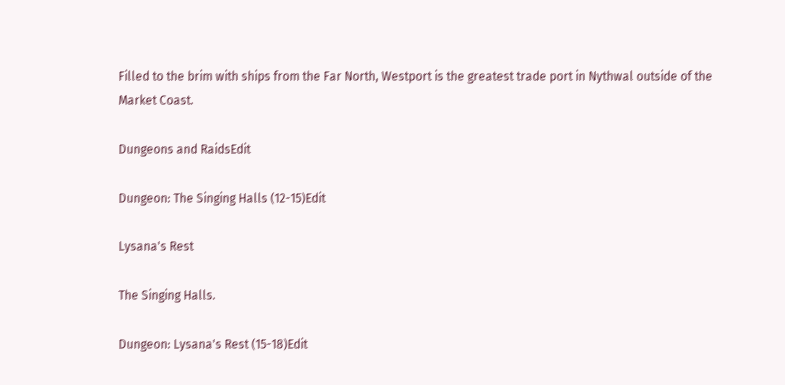Filled to the brim with ships from the Far North, Westport is the greatest trade port in Nythwal outside of the Market Coast.

Dungeons and RaidsEdit

Dungeon: The Singing Halls (12-15)Edit

Lysana's Rest

The Singing Halls.

Dungeon: Lysana's Rest (15-18)Edit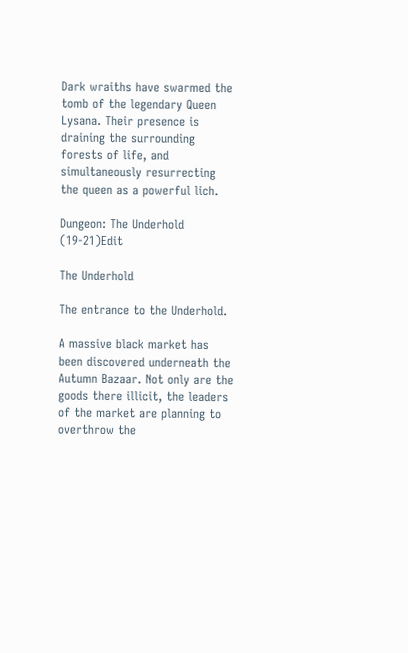Dark wraiths have swarmed the tomb of the legendary Queen Lysana. Their presence is draining the surrounding forests of life, and simultaneously resurrecting the queen as a powerful lich.

Dungeon: The Underhold (19-21)Edit

The Underhold

The entrance to the Underhold.

A massive black market has been discovered underneath the Autumn Bazaar. Not only are the goods there illicit, the leaders of the market are planning to overthrow the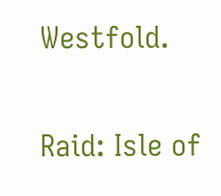Westfold.

Raid: Isle of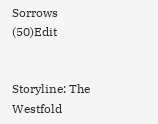Sorrows (50)Edit


Storyline: The Westfold